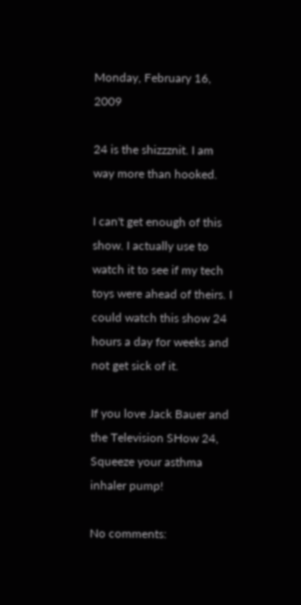Monday, February 16, 2009

24 is the shizzznit. I am way more than hooked.

I can't get enough of this show. I actually use to watch it to see if my tech toys were ahead of theirs. I could watch this show 24 hours a day for weeks and not get sick of it.

If you love Jack Bauer and the Television SHow 24, Squeeze your asthma inhaler pump!

No comments: